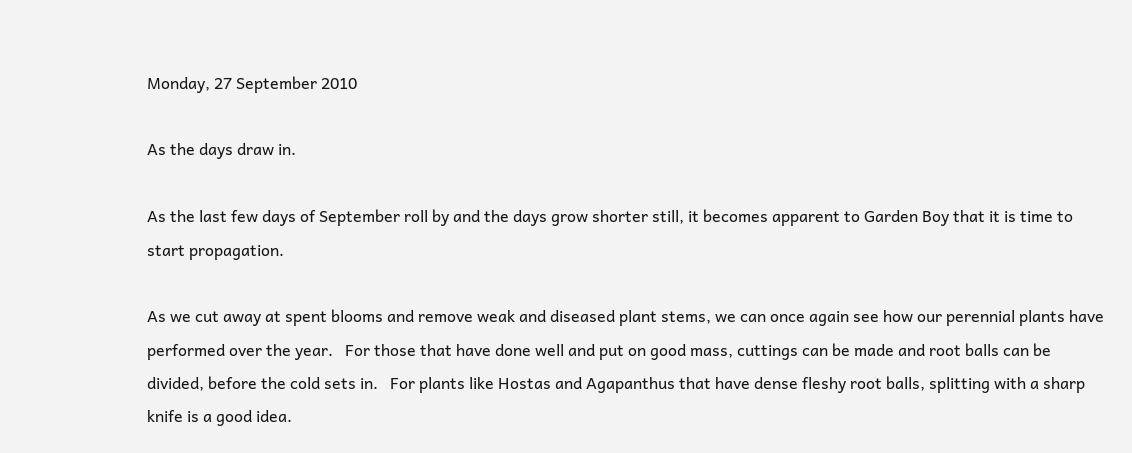Monday, 27 September 2010

As the days draw in.

As the last few days of September roll by and the days grow shorter still, it becomes apparent to Garden Boy that it is time to start propagation.

As we cut away at spent blooms and remove weak and diseased plant stems, we can once again see how our perennial plants have performed over the year.   For those that have done well and put on good mass, cuttings can be made and root balls can be divided, before the cold sets in.   For plants like Hostas and Agapanthus that have dense fleshy root balls, splitting with a sharp knife is a good idea.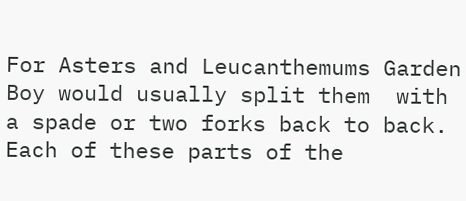For Asters and Leucanthemums Garden Boy would usually split them  with a spade or two forks back to back.   Each of these parts of the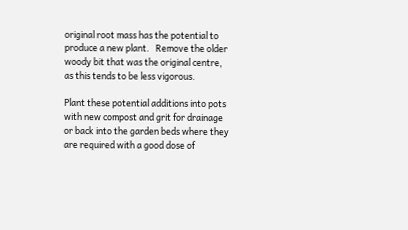original root mass has the potential to produce a new plant.   Remove the older woody bit that was the original centre, as this tends to be less vigorous.

Plant these potential additions into pots with new compost and grit for drainage or back into the garden beds where they are required with a good dose of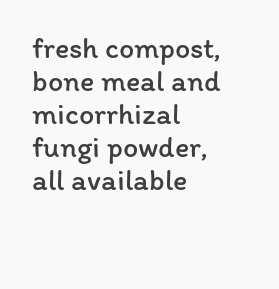fresh compost, bone meal and micorrhizal fungi powder, all available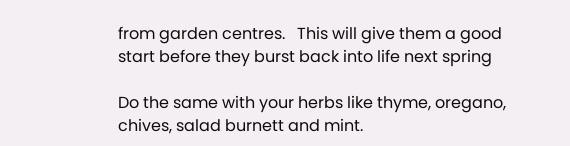from garden centres.   This will give them a good start before they burst back into life next spring

Do the same with your herbs like thyme, oregano, chives, salad burnett and mint.